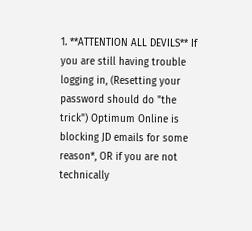1. **ATTENTION ALL DEVILS** If you are still having trouble logging in, (Resetting your password should do "the trick") Optimum Online is blocking JD emails for some reason*, OR if you are not technically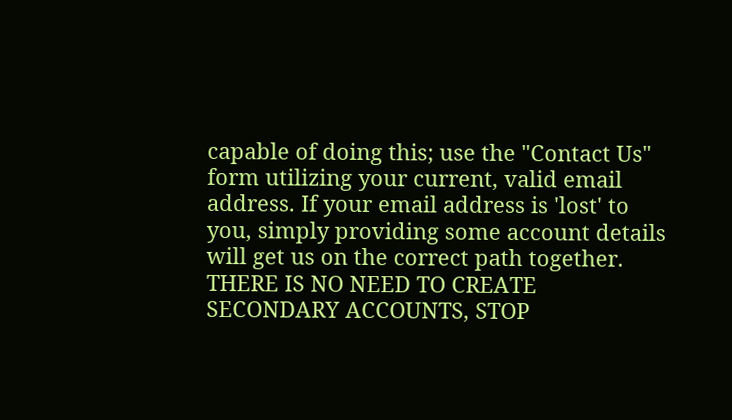capable of doing this; use the "Contact Us" form utilizing your current, valid email address. If your email address is 'lost' to you, simply providing some account details will get us on the correct path together. THERE IS NO NEED TO CREATE SECONDARY ACCOUNTS, STOP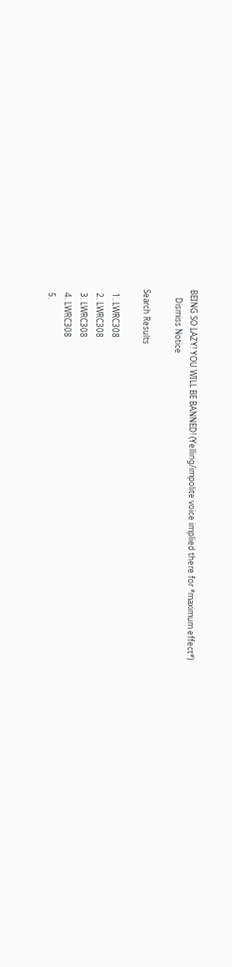BEING SO LAZY! YOU WILL BE BANNED! (Yelling/impolite voice implied there for *maximum effect*)
    Dismiss Notice

Search Results

  1. LWRC308
  2. LWRC308
  3. LWRC308
  4. LWRC308
  5.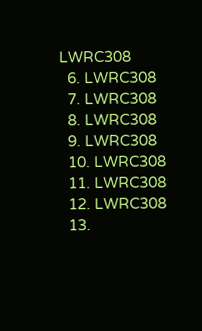LWRC308
  6. LWRC308
  7. LWRC308
  8. LWRC308
  9. LWRC308
  10. LWRC308
  11. LWRC308
  12. LWRC308
  13.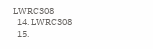LWRC308
  14. LWRC308
  15.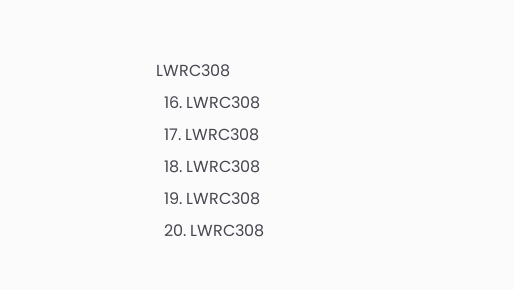LWRC308
  16. LWRC308
  17. LWRC308
  18. LWRC308
  19. LWRC308
  20. LWRC308